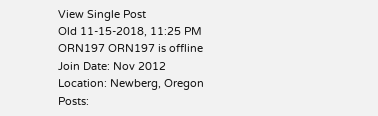View Single Post
Old 11-15-2018, 11:25 PM
ORN197 ORN197 is offline
Join Date: Nov 2012
Location: Newberg, Oregon
Posts: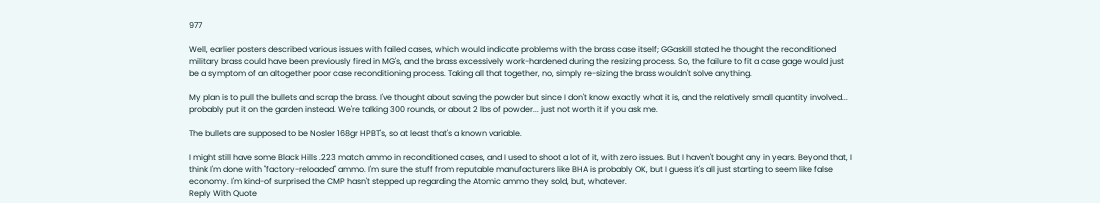977

Well, earlier posters described various issues with failed cases, which would indicate problems with the brass case itself; GGaskill stated he thought the reconditioned military brass could have been previously fired in MG's, and the brass excessively work-hardened during the resizing process. So, the failure to fit a case gage would just be a symptom of an altogether poor case reconditioning process. Taking all that together, no, simply re-sizing the brass wouldn't solve anything.

My plan is to pull the bullets and scrap the brass. I've thought about saving the powder but since I don't know exactly what it is, and the relatively small quantity involved... probably put it on the garden instead. We're talking 300 rounds, or about 2 lbs of powder... just not worth it if you ask me.

The bullets are supposed to be Nosler 168gr HPBT's, so at least that's a known variable.

I might still have some Black Hills .223 match ammo in reconditioned cases, and I used to shoot a lot of it, with zero issues. But I haven't bought any in years. Beyond that, I think I'm done with "factory-reloaded" ammo. I'm sure the stuff from reputable manufacturers like BHA is probably OK, but I guess it's all just starting to seem like false economy. I'm kind-of surprised the CMP hasn't stepped up regarding the Atomic ammo they sold, but, whatever.
Reply With Quote